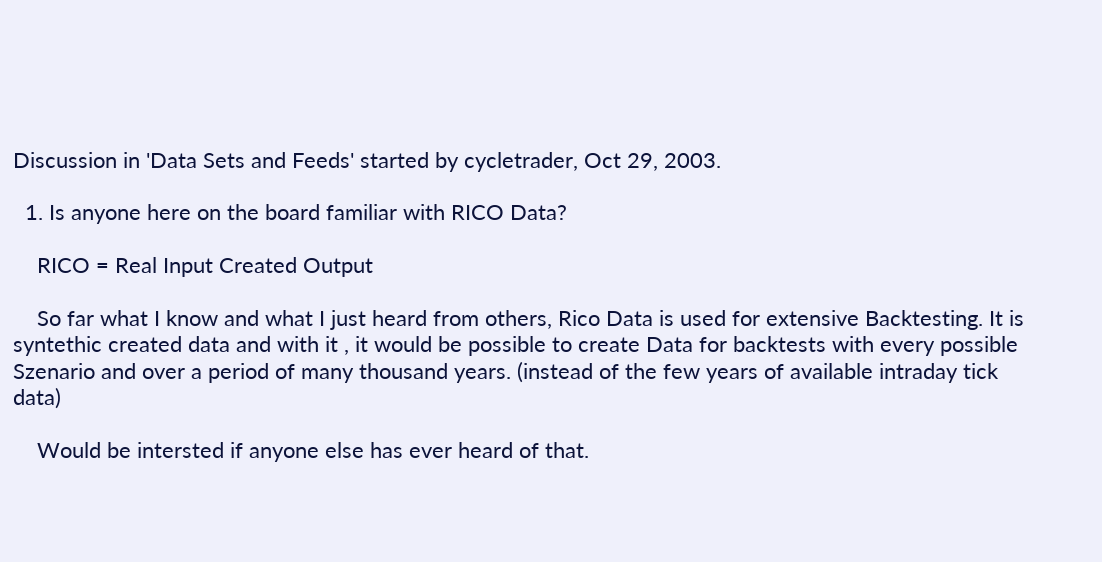Discussion in 'Data Sets and Feeds' started by cycletrader, Oct 29, 2003.

  1. Is anyone here on the board familiar with RICO Data?

    RICO = Real Input Created Output

    So far what I know and what I just heard from others, Rico Data is used for extensive Backtesting. It is syntethic created data and with it , it would be possible to create Data for backtests with every possible Szenario and over a period of many thousand years. (instead of the few years of available intraday tick data)

    Would be intersted if anyone else has ever heard of that.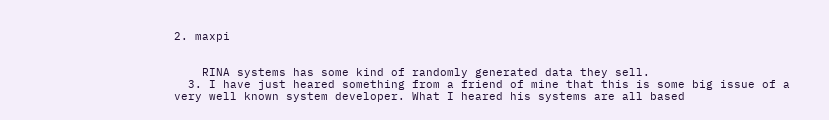2. maxpi


    RINA systems has some kind of randomly generated data they sell.
  3. I have just heared something from a friend of mine that this is some big issue of a very well known system developer. What I heared his systems are all based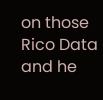on those Rico Data and he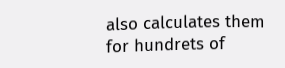also calculates them for hundrets of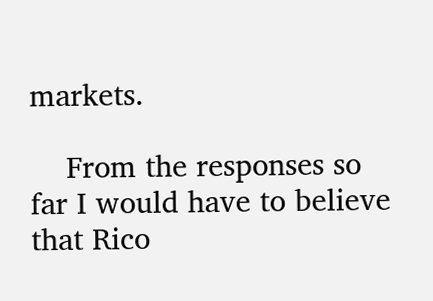markets.

    From the responses so far I would have to believe that Rico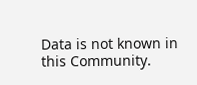Data is not known in this Community.